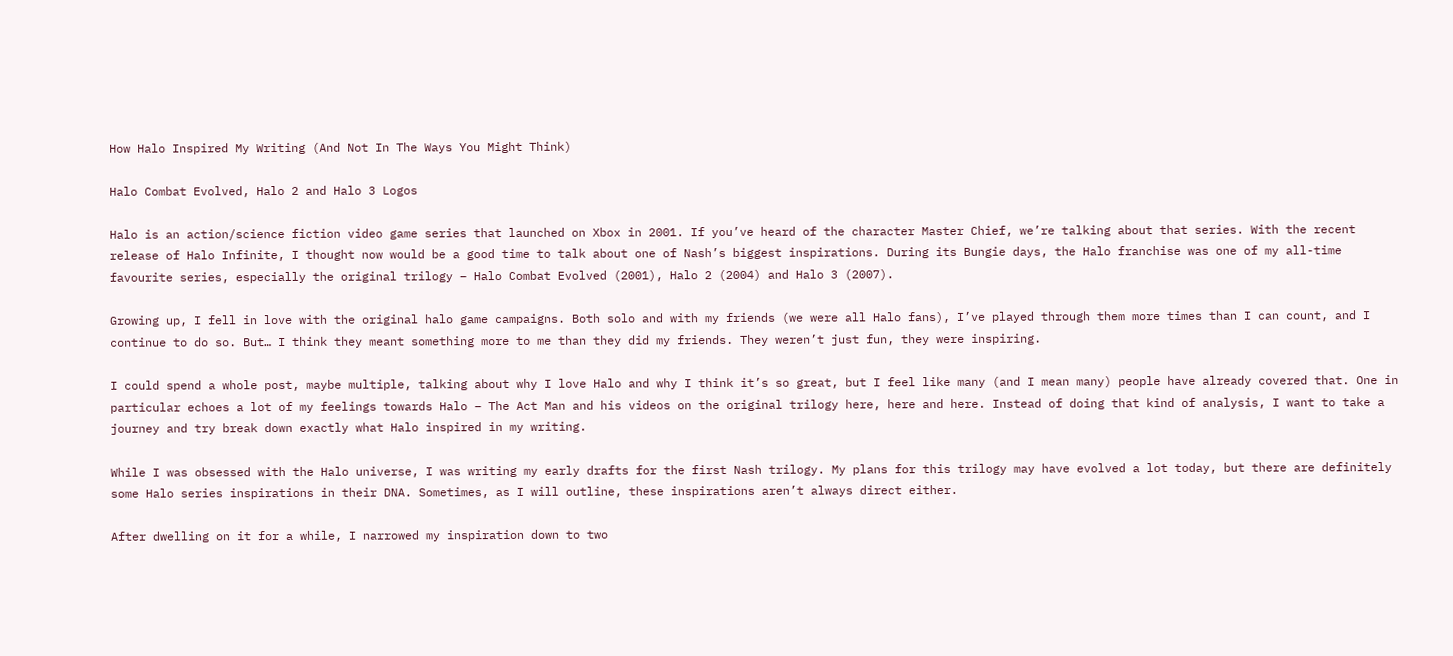How Halo Inspired My Writing (And Not In The Ways You Might Think)

Halo Combat Evolved, Halo 2 and Halo 3 Logos

Halo is an action/science fiction video game series that launched on Xbox in 2001. If you’ve heard of the character Master Chief, we’re talking about that series. With the recent release of Halo Infinite, I thought now would be a good time to talk about one of Nash’s biggest inspirations. During its Bungie days, the Halo franchise was one of my all-time favourite series, especially the original trilogy – Halo Combat Evolved (2001), Halo 2 (2004) and Halo 3 (2007).

Growing up, I fell in love with the original halo game campaigns. Both solo and with my friends (we were all Halo fans), I’ve played through them more times than I can count, and I continue to do so. But… I think they meant something more to me than they did my friends. They weren’t just fun, they were inspiring.

I could spend a whole post, maybe multiple, talking about why I love Halo and why I think it’s so great, but I feel like many (and I mean many) people have already covered that. One in particular echoes a lot of my feelings towards Halo – The Act Man and his videos on the original trilogy here, here and here. Instead of doing that kind of analysis, I want to take a journey and try break down exactly what Halo inspired in my writing.

While I was obsessed with the Halo universe, I was writing my early drafts for the first Nash trilogy. My plans for this trilogy may have evolved a lot today, but there are definitely some Halo series inspirations in their DNA. Sometimes, as I will outline, these inspirations aren’t always direct either.

After dwelling on it for a while, I narrowed my inspiration down to two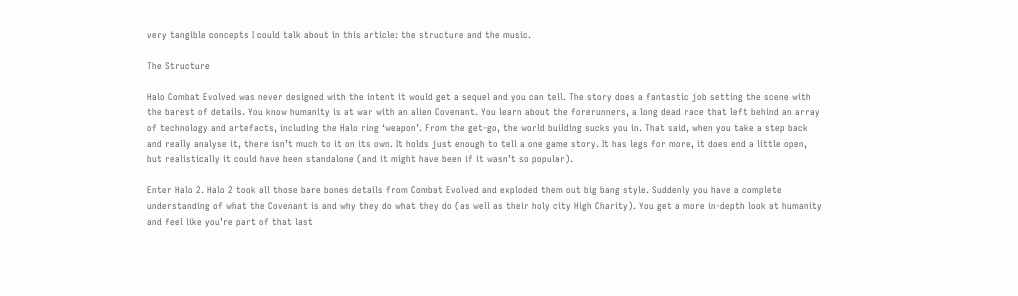very tangible concepts I could talk about in this article: the structure and the music.

The Structure

Halo Combat Evolved was never designed with the intent it would get a sequel and you can tell. The story does a fantastic job setting the scene with the barest of details. You know humanity is at war with an alien Covenant. You learn about the forerunners, a long dead race that left behind an array of technology and artefacts, including the Halo ring ‘weapon’. From the get-go, the world building sucks you in. That said, when you take a step back and really analyse it, there isn’t much to it on its own. It holds just enough to tell a one game story. It has legs for more, it does end a little open, but realistically it could have been standalone (and it might have been if it wasn’t so popular).

Enter Halo 2. Halo 2 took all those bare bones details from Combat Evolved and exploded them out big bang style. Suddenly you have a complete understanding of what the Covenant is and why they do what they do (as well as their holy city High Charity). You get a more in-depth look at humanity and feel like you’re part of that last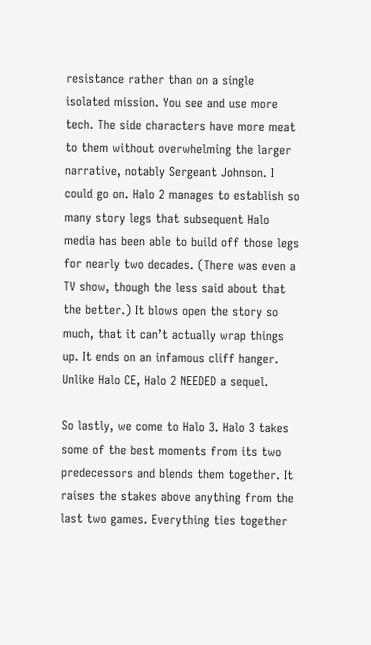resistance rather than on a single isolated mission. You see and use more tech. The side characters have more meat to them without overwhelming the larger narrative, notably Sergeant Johnson. I could go on. Halo 2 manages to establish so many story legs that subsequent Halo media has been able to build off those legs for nearly two decades. (There was even a TV show, though the less said about that the better.) It blows open the story so much, that it can’t actually wrap things up. It ends on an infamous cliff hanger. Unlike Halo CE, Halo 2 NEEDED a sequel.

So lastly, we come to Halo 3. Halo 3 takes some of the best moments from its two predecessors and blends them together. It raises the stakes above anything from the last two games. Everything ties together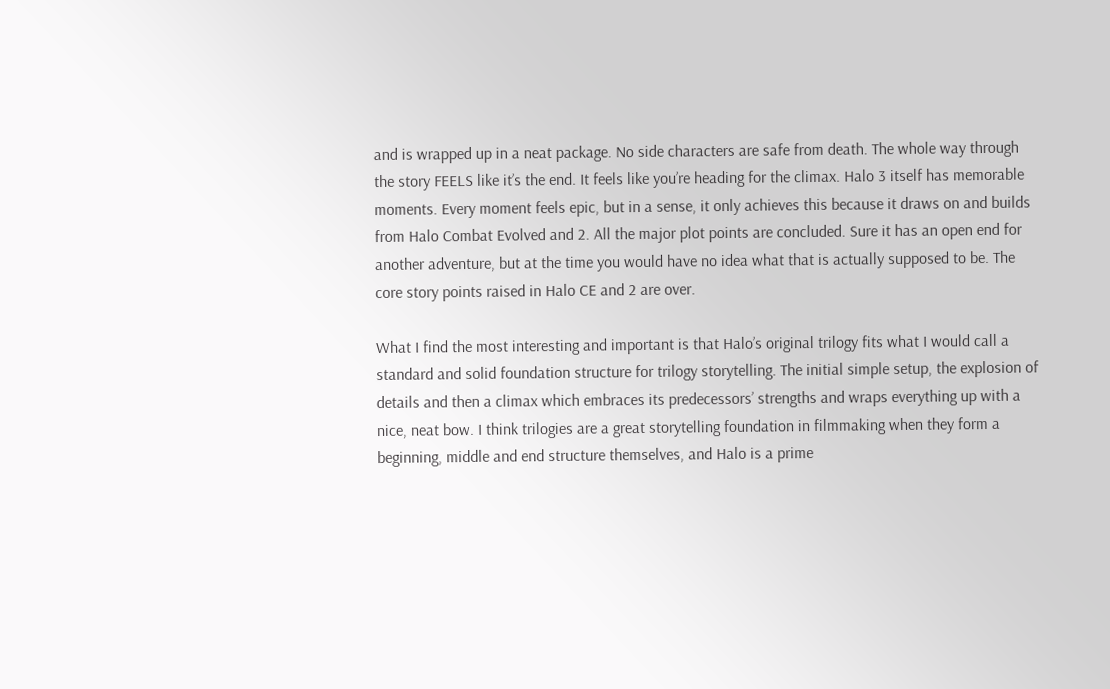and is wrapped up in a neat package. No side characters are safe from death. The whole way through the story FEELS like it’s the end. It feels like you’re heading for the climax. Halo 3 itself has memorable moments. Every moment feels epic, but in a sense, it only achieves this because it draws on and builds from Halo Combat Evolved and 2. All the major plot points are concluded. Sure it has an open end for another adventure, but at the time you would have no idea what that is actually supposed to be. The core story points raised in Halo CE and 2 are over.

What I find the most interesting and important is that Halo’s original trilogy fits what I would call a standard and solid foundation structure for trilogy storytelling. The initial simple setup, the explosion of details and then a climax which embraces its predecessors’ strengths and wraps everything up with a nice, neat bow. I think trilogies are a great storytelling foundation in filmmaking when they form a beginning, middle and end structure themselves, and Halo is a prime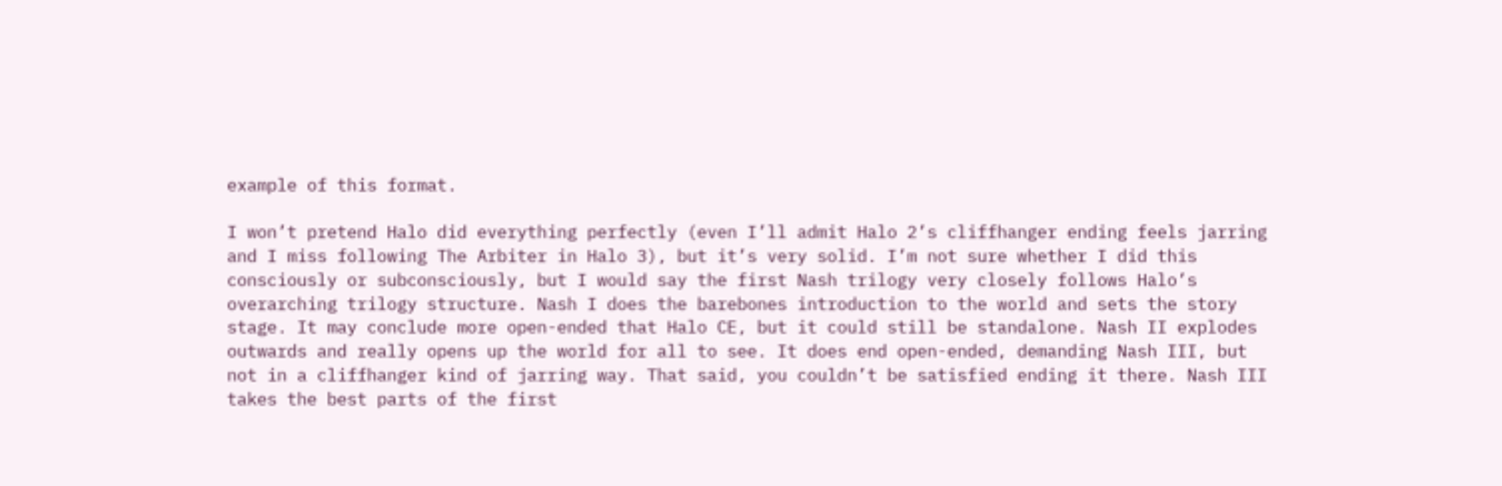example of this format.

I won’t pretend Halo did everything perfectly (even I’ll admit Halo 2’s cliffhanger ending feels jarring and I miss following The Arbiter in Halo 3), but it’s very solid. I’m not sure whether I did this consciously or subconsciously, but I would say the first Nash trilogy very closely follows Halo’s overarching trilogy structure. Nash I does the barebones introduction to the world and sets the story stage. It may conclude more open-ended that Halo CE, but it could still be standalone. Nash II explodes outwards and really opens up the world for all to see. It does end open-ended, demanding Nash III, but not in a cliffhanger kind of jarring way. That said, you couldn’t be satisfied ending it there. Nash III takes the best parts of the first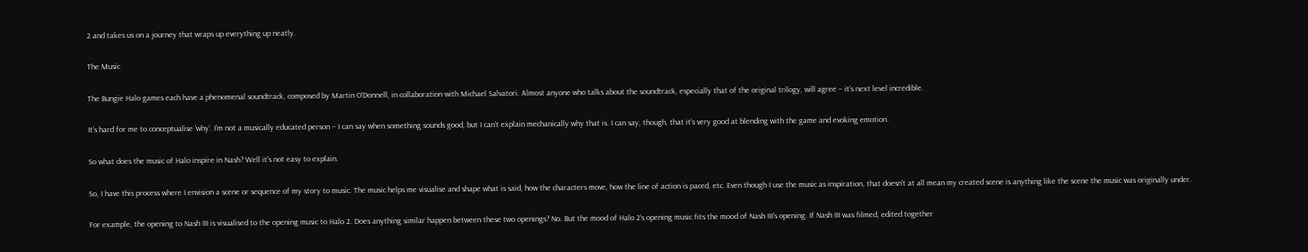2 and takes us on a journey that wraps up everything up neatly.

The Music

The Bungie Halo games each have a phenomenal soundtrack, composed by Martin O’Donnell, in collaboration with Michael Salvatori. Almost anyone who talks about the soundtrack, especially that of the original trilogy, will agree – it’s next level incredible.

It’s hard for me to conceptualise ‘why’. I’m not a musically educated person – I can say when something sounds good, but I can’t explain mechanically why that is. I can say, though, that it’s very good at blending with the game and evoking emotion.

So what does the music of Halo inspire in Nash? Well it’s not easy to explain.

So, I have this process where I envision a scene or sequence of my story to music. The music helps me visualise and shape what is said, how the characters move, how the line of action is paced, etc. Even though I use the music as inspiration, that doesn’t at all mean my created scene is anything like the scene the music was originally under.

For example, the opening to Nash III is visualised to the opening music to Halo 2. Does anything similar happen between these two openings? No. But the mood of Halo 2’s opening music fits the mood of Nash III’s opening. If Nash III was filmed, edited together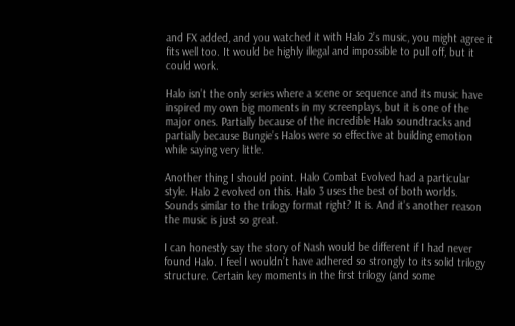and FX added, and you watched it with Halo 2’s music, you might agree it fits well too. It would be highly illegal and impossible to pull off, but it could work.

Halo isn’t the only series where a scene or sequence and its music have inspired my own big moments in my screenplays, but it is one of the major ones. Partially because of the incredible Halo soundtracks and partially because Bungie’s Halos were so effective at building emotion while saying very little.

Another thing I should point. Halo Combat Evolved had a particular style. Halo 2 evolved on this. Halo 3 uses the best of both worlds. Sounds similar to the trilogy format right? It is. And it’s another reason the music is just so great.

I can honestly say the story of Nash would be different if I had never found Halo. I feel I wouldn’t have adhered so strongly to its solid trilogy structure. Certain key moments in the first trilogy (and some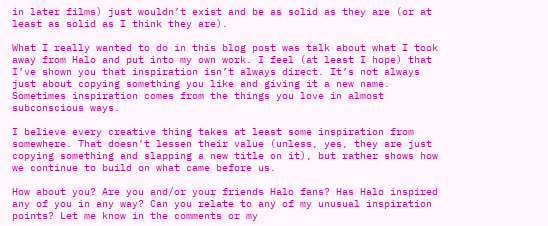in later films) just wouldn’t exist and be as solid as they are (or at least as solid as I think they are).

What I really wanted to do in this blog post was talk about what I took away from Halo and put into my own work. I feel (at least I hope) that I’ve shown you that inspiration isn’t always direct. It’s not always just about copying something you like and giving it a new name. Sometimes inspiration comes from the things you love in almost subconscious ways.

I believe every creative thing takes at least some inspiration from somewhere. That doesn’t lessen their value (unless, yes, they are just copying something and slapping a new title on it), but rather shows how we continue to build on what came before us.

How about you? Are you and/or your friends Halo fans? Has Halo inspired any of you in any way? Can you relate to any of my unusual inspiration points? Let me know in the comments or my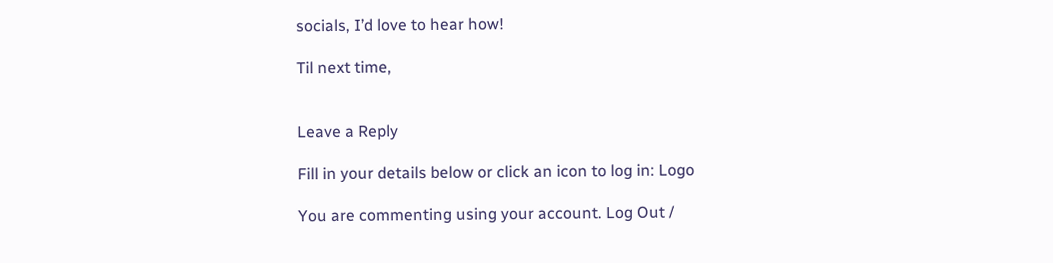socials, I’d love to hear how!

Til next time,


Leave a Reply

Fill in your details below or click an icon to log in: Logo

You are commenting using your account. Log Out /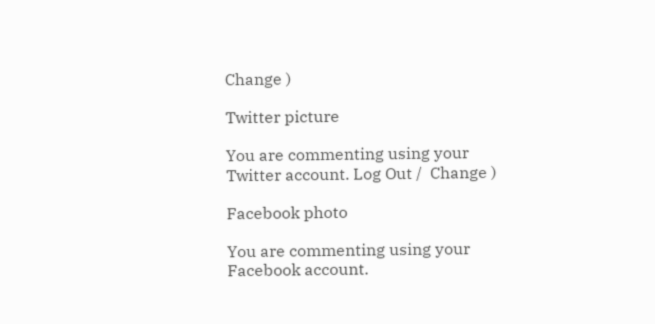Change )

Twitter picture

You are commenting using your Twitter account. Log Out /  Change )

Facebook photo

You are commenting using your Facebook account.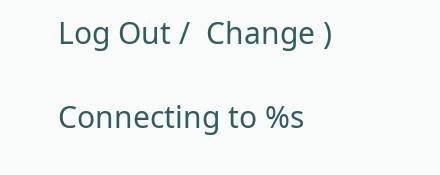Log Out /  Change )

Connecting to %s